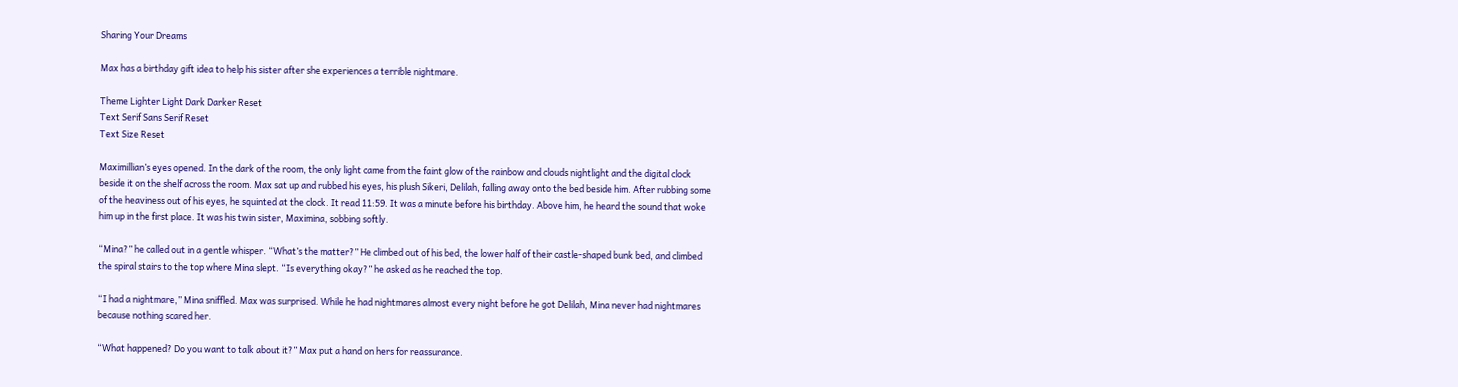Sharing Your Dreams

Max has a birthday gift idea to help his sister after she experiences a terrible nightmare.

Theme Lighter Light Dark Darker Reset
Text Serif Sans Serif Reset
Text Size Reset

Maximillian’s eyes opened. In the dark of the room, the only light came from the faint glow of the rainbow and clouds nightlight and the digital clock beside it on the shelf across the room. Max sat up and rubbed his eyes, his plush Sikeri, Delilah, falling away onto the bed beside him. After rubbing some of the heaviness out of his eyes, he squinted at the clock. It read 11:59. It was a minute before his birthday. Above him, he heard the sound that woke him up in the first place. It was his twin sister, Maximina, sobbing softly.

“Mina?” he called out in a gentle whisper. “What’s the matter?” He climbed out of his bed, the lower half of their castle-shaped bunk bed, and climbed the spiral stairs to the top where Mina slept. “Is everything okay?” he asked as he reached the top.

“I had a nightmare,” Mina sniffled. Max was surprised. While he had nightmares almost every night before he got Delilah, Mina never had nightmares because nothing scared her.

“What happened? Do you want to talk about it?” Max put a hand on hers for reassurance.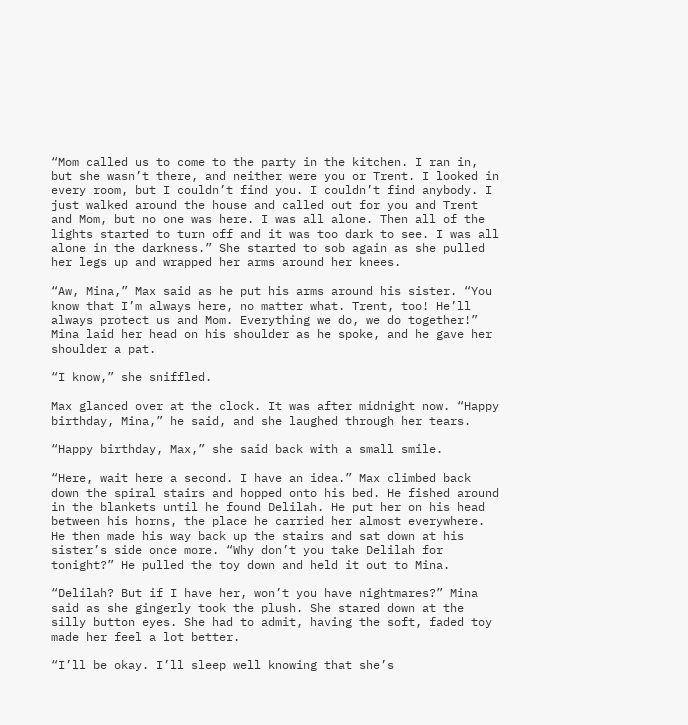“Mom called us to come to the party in the kitchen. I ran in, but she wasn’t there, and neither were you or Trent. I looked in every room, but I couldn’t find you. I couldn’t find anybody. I just walked around the house and called out for you and Trent and Mom, but no one was here. I was all alone. Then all of the lights started to turn off and it was too dark to see. I was all alone in the darkness.” She started to sob again as she pulled her legs up and wrapped her arms around her knees.

“Aw, Mina,” Max said as he put his arms around his sister. “You know that I’m always here, no matter what. Trent, too! He’ll always protect us and Mom. Everything we do, we do together!” Mina laid her head on his shoulder as he spoke, and he gave her shoulder a pat.

“I know,” she sniffled.

Max glanced over at the clock. It was after midnight now. “Happy birthday, Mina,” he said, and she laughed through her tears.

“Happy birthday, Max,” she said back with a small smile.

“Here, wait here a second. I have an idea.” Max climbed back down the spiral stairs and hopped onto his bed. He fished around in the blankets until he found Delilah. He put her on his head between his horns, the place he carried her almost everywhere. He then made his way back up the stairs and sat down at his sister’s side once more. “Why don’t you take Delilah for tonight?” He pulled the toy down and held it out to Mina.

“Delilah? But if I have her, won’t you have nightmares?” Mina said as she gingerly took the plush. She stared down at the silly button eyes. She had to admit, having the soft, faded toy made her feel a lot better.

“I’ll be okay. I’ll sleep well knowing that she’s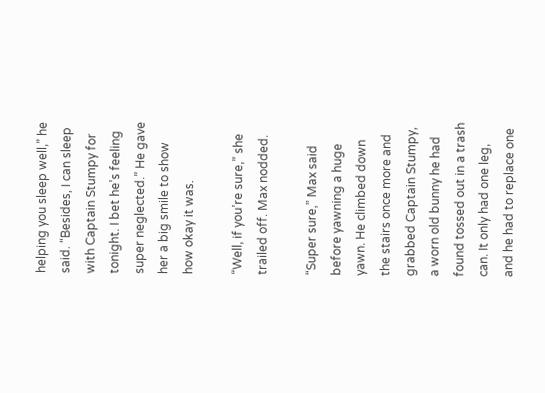helping you sleep well,” he said. “Besides, I can sleep with Captain Stumpy for tonight. I bet he’s feeling super neglected.” He gave her a big smile to show how okay it was.

“Well, if you’re sure,” she trailed off. Max nodded.

“Super sure,” Max said before yawning a huge yawn. He climbed down the stairs once more and grabbed Captain Stumpy, a worn old bunny he had found tossed out in a trash can. It only had one leg, and he had to replace one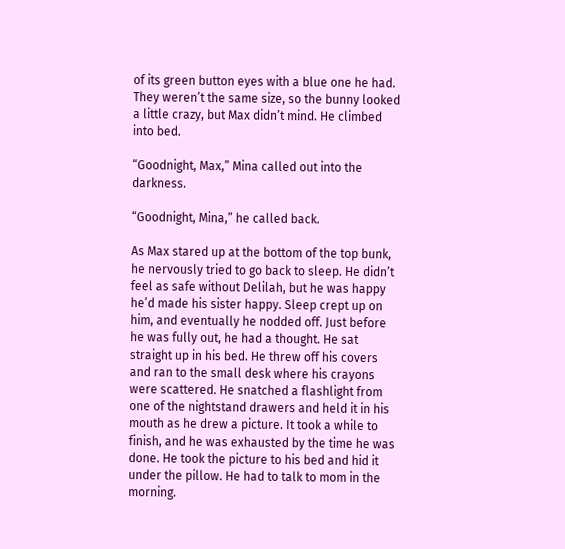of its green button eyes with a blue one he had. They weren’t the same size, so the bunny looked a little crazy, but Max didn’t mind. He climbed into bed.

“Goodnight, Max,” Mina called out into the darkness.

“Goodnight, Mina,” he called back.

As Max stared up at the bottom of the top bunk, he nervously tried to go back to sleep. He didn’t feel as safe without Delilah, but he was happy he’d made his sister happy. Sleep crept up on him, and eventually he nodded off. Just before he was fully out, he had a thought. He sat straight up in his bed. He threw off his covers and ran to the small desk where his crayons were scattered. He snatched a flashlight from one of the nightstand drawers and held it in his mouth as he drew a picture. It took a while to finish, and he was exhausted by the time he was done. He took the picture to his bed and hid it under the pillow. He had to talk to mom in the morning.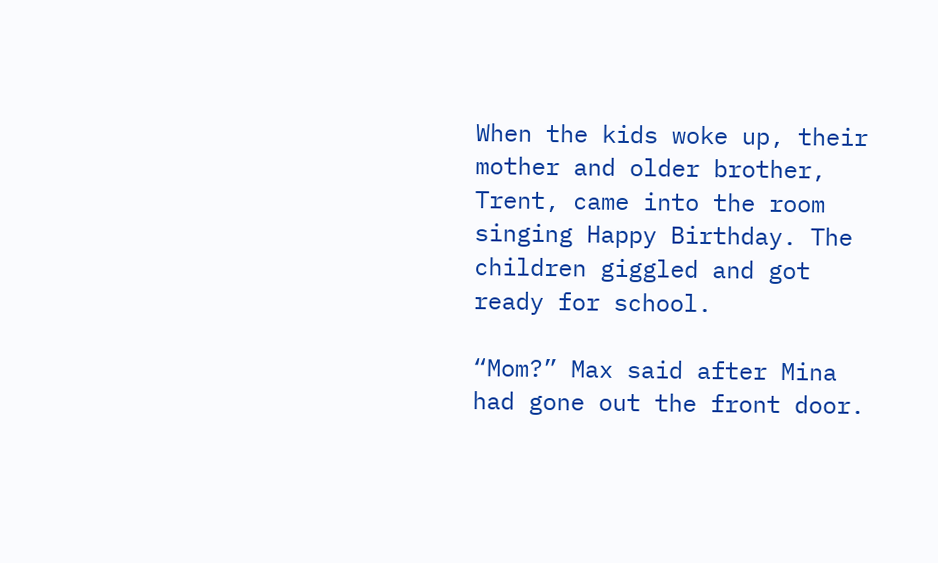When the kids woke up, their mother and older brother, Trent, came into the room singing Happy Birthday. The children giggled and got ready for school.

“Mom?” Max said after Mina had gone out the front door.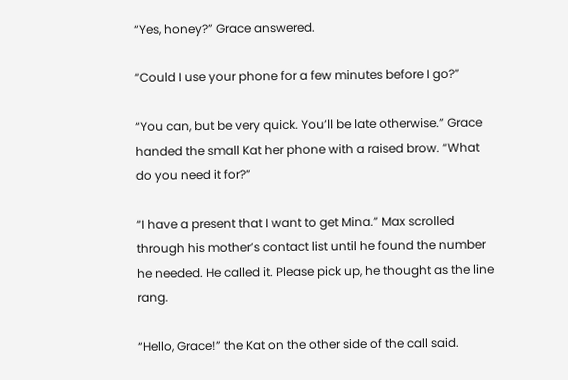“Yes, honey?” Grace answered.

“Could I use your phone for a few minutes before I go?”

“You can, but be very quick. You’ll be late otherwise.” Grace handed the small Kat her phone with a raised brow. “What do you need it for?”

“I have a present that I want to get Mina.” Max scrolled through his mother’s contact list until he found the number he needed. He called it. Please pick up, he thought as the line rang.

“Hello, Grace!” the Kat on the other side of the call said.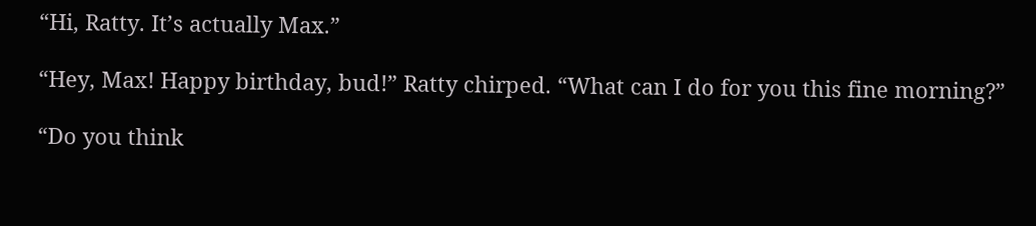“Hi, Ratty. It’s actually Max.”

“Hey, Max! Happy birthday, bud!” Ratty chirped. “What can I do for you this fine morning?”

“Do you think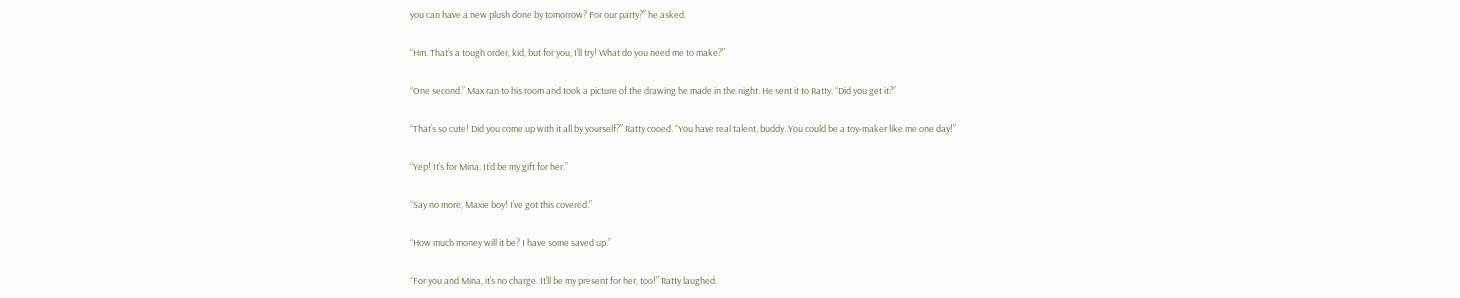you can have a new plush done by tomorrow? For our party?” he asked.

“Hm. That’s a tough order, kid, but for you, I’ll try! What do you need me to make?”

“One second.” Max ran to his room and took a picture of the drawing he made in the night. He sent it to Ratty. “Did you get it?”

“That’s so cute! Did you come up with it all by yourself?” Ratty cooed. “You have real talent, buddy. You could be a toy-maker like me one day!”

“Yep! It’s for Mina. It’d be my gift for her.”

“Say no more, Maxie boy! I’ve got this covered.”

“How much money will it be? I have some saved up.”

“For you and Mina, it’s no charge. It’ll be my present for her, too!” Ratty laughed.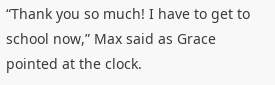“Thank you so much! I have to get to school now,” Max said as Grace pointed at the clock.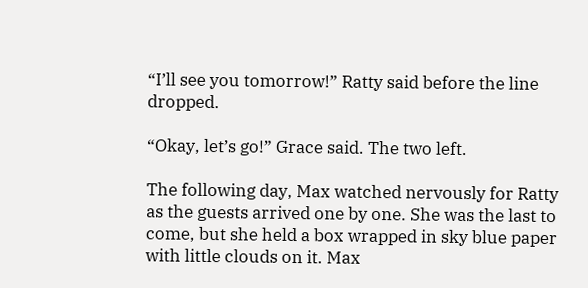“I’ll see you tomorrow!” Ratty said before the line dropped.

“Okay, let’s go!” Grace said. The two left.

The following day, Max watched nervously for Ratty as the guests arrived one by one. She was the last to come, but she held a box wrapped in sky blue paper with little clouds on it. Max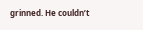grinned. He couldn’t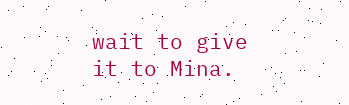wait to give it to Mina.